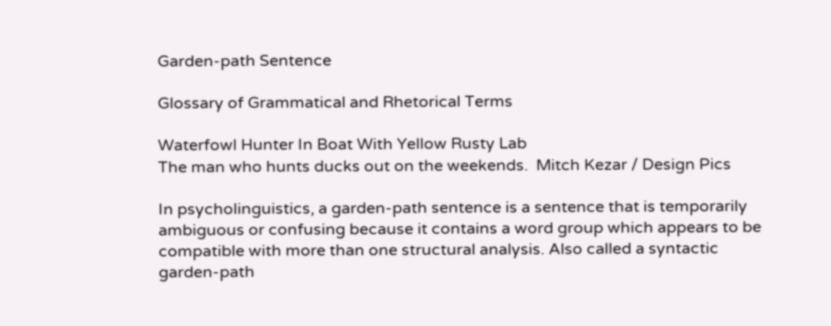Garden-path Sentence

Glossary of Grammatical and Rhetorical Terms

Waterfowl Hunter In Boat With Yellow Rusty Lab
The man who hunts ducks out on the weekends.  Mitch Kezar / Design Pics

In psycholinguistics, a garden-path sentence is a sentence that is temporarily ambiguous or confusing because it contains a word group which appears to be compatible with more than one structural analysis. Also called a syntactic garden-path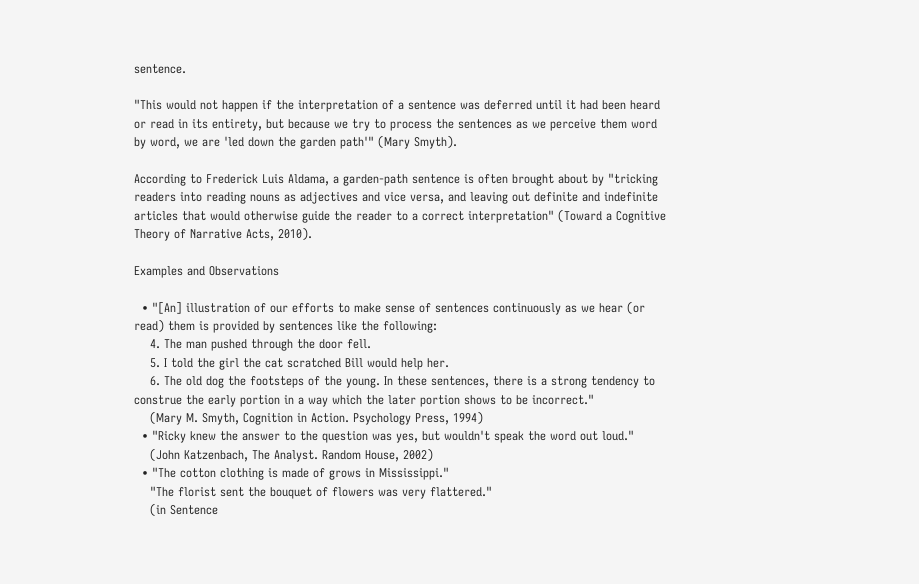sentence.

"This would not happen if the interpretation of a sentence was deferred until it had been heard or read in its entirety, but because we try to process the sentences as we perceive them word by word, we are 'led down the garden path'" (Mary Smyth).

According to Frederick Luis Aldama, a garden-path sentence is often brought about by "tricking readers into reading nouns as adjectives and vice versa, and leaving out definite and indefinite articles that would otherwise guide the reader to a correct interpretation" (Toward a Cognitive Theory of Narrative Acts, 2010).

Examples and Observations

  • "[An] illustration of our efforts to make sense of sentences continuously as we hear (or read) them is provided by sentences like the following:
    4. The man pushed through the door fell.
    5. I told the girl the cat scratched Bill would help her.
    6. The old dog the footsteps of the young. In these sentences, there is a strong tendency to construe the early portion in a way which the later portion shows to be incorrect."
    (Mary M. Smyth, Cognition in Action. Psychology Press, 1994)
  • "Ricky knew the answer to the question was yes, but wouldn't speak the word out loud."
    (John Katzenbach, The Analyst. Random House, 2002)
  • "The cotton clothing is made of grows in Mississippi."
    "The florist sent the bouquet of flowers was very flattered."
    (in Sentence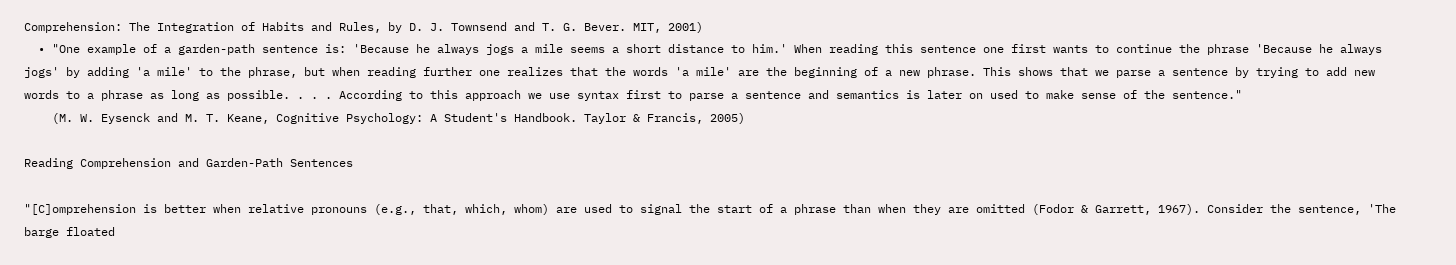Comprehension: The Integration of Habits and Rules, by D. J. Townsend and T. G. Bever. MIT, 2001)
  • "One example of a garden-path sentence is: 'Because he always jogs a mile seems a short distance to him.' When reading this sentence one first wants to continue the phrase 'Because he always jogs' by adding 'a mile' to the phrase, but when reading further one realizes that the words 'a mile' are the beginning of a new phrase. This shows that we parse a sentence by trying to add new words to a phrase as long as possible. . . . According to this approach we use syntax first to parse a sentence and semantics is later on used to make sense of the sentence."
    (M. W. Eysenck and M. T. Keane, Cognitive Psychology: A Student's Handbook. Taylor & Francis, 2005)

Reading Comprehension and Garden-Path Sentences

"[C]omprehension is better when relative pronouns (e.g., that, which, whom) are used to signal the start of a phrase than when they are omitted (Fodor & Garrett, 1967). Consider the sentence, 'The barge floated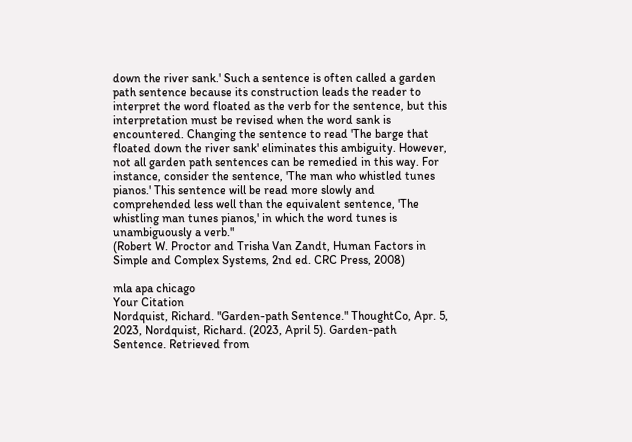down the river sank.' Such a sentence is often called a garden path sentence because its construction leads the reader to interpret the word floated as the verb for the sentence, but this interpretation must be revised when the word sank is encountered. Changing the sentence to read 'The barge that floated down the river sank' eliminates this ambiguity. However, not all garden path sentences can be remedied in this way. For instance, consider the sentence, 'The man who whistled tunes pianos.' This sentence will be read more slowly and comprehended less well than the equivalent sentence, 'The whistling man tunes pianos,' in which the word tunes is unambiguously a verb."
(Robert W. Proctor and Trisha Van Zandt, Human Factors in Simple and Complex Systems, 2nd ed. CRC Press, 2008)

mla apa chicago
Your Citation
Nordquist, Richard. "Garden-path Sentence." ThoughtCo, Apr. 5, 2023, Nordquist, Richard. (2023, April 5). Garden-path Sentence. Retrieved from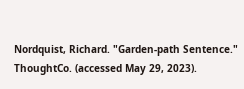Nordquist, Richard. "Garden-path Sentence." ThoughtCo. (accessed May 29, 2023).